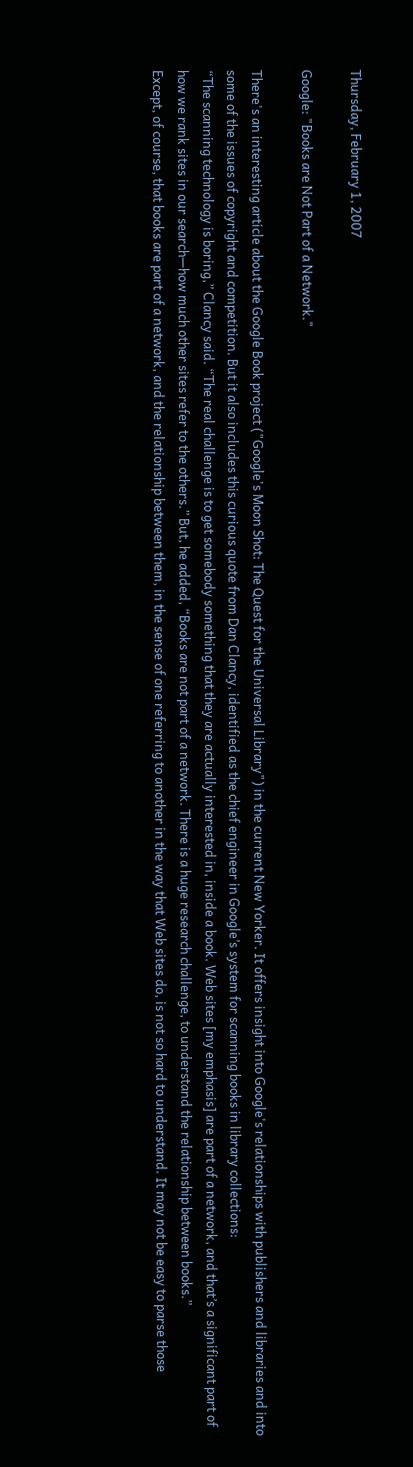Thursday, February 1, 2007

Google: "Books are Not Part of a Network."

There's an interesting article about the Google Book project ("Google's Moon Shot: The Quest for the Universal Library") in the current New Yorker. It offers insight into Google's relationships with publishers and libraries and into some of the issues of copyright and competition. But it also includes this curious quote from Dan Clancy, identified as the chief engineer in Google’s system for scanning books in library collections:
“The scanning technology is boring,” Clancy said. “The real challenge is to get somebody something that they are actually interested in, inside a book. Web sites [my emphasis] are part of a network, and that’s a significant part of how we rank sites in our search—how much other sites refer to the others.” But, he added, “Books are not part of a network. There is a huge research challenge, to understand the relationship between books.”
Except, of course, that books are part of a network, and the relationship between them, in the sense of one referring to another in the way that Web sites do, is not so hard to understand. It may not be easy to parse those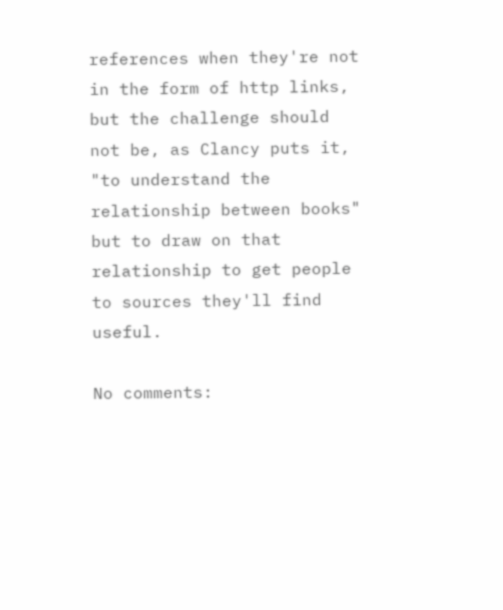references when they're not in the form of http links, but the challenge should not be, as Clancy puts it, "to understand the relationship between books" but to draw on that relationship to get people to sources they'll find useful.

No comments: